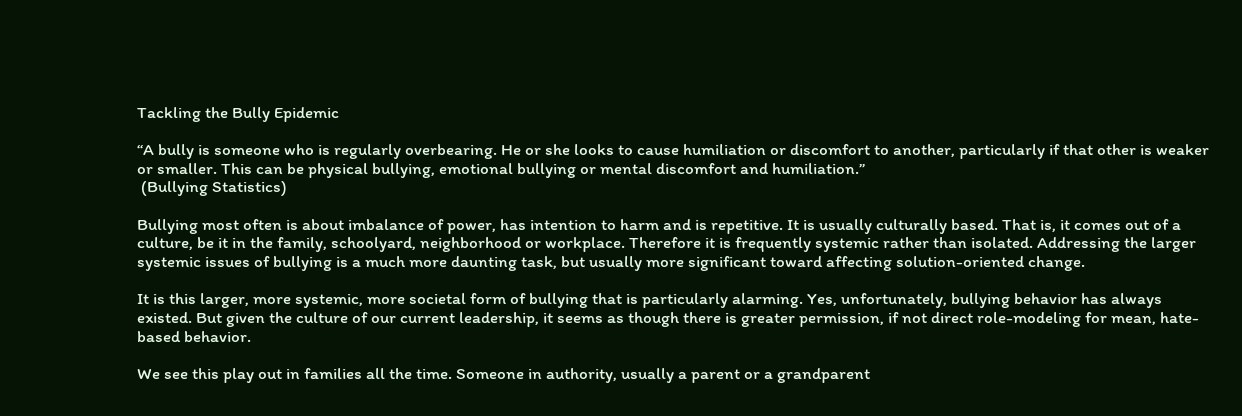Tackling the Bully Epidemic

“A bully is someone who is regularly overbearing. He or she looks to cause humiliation or discomfort to another, particularly if that other is weaker or smaller. This can be physical bullying, emotional bullying or mental discomfort and humiliation.”
 (Bullying Statistics)

Bullying most often is about imbalance of power, has intention to harm and is repetitive. It is usually culturally based. That is, it comes out of a culture, be it in the family, schoolyard, neighborhood or workplace. Therefore it is frequently systemic rather than isolated. Addressing the larger systemic issues of bullying is a much more daunting task, but usually more significant toward affecting solution-oriented change.

It is this larger, more systemic, more societal form of bullying that is particularly alarming. Yes, unfortunately, bullying behavior has always existed. But given the culture of our current leadership, it seems as though there is greater permission, if not direct role-modeling for mean, hate-based behavior.

We see this play out in families all the time. Someone in authority, usually a parent or a grandparent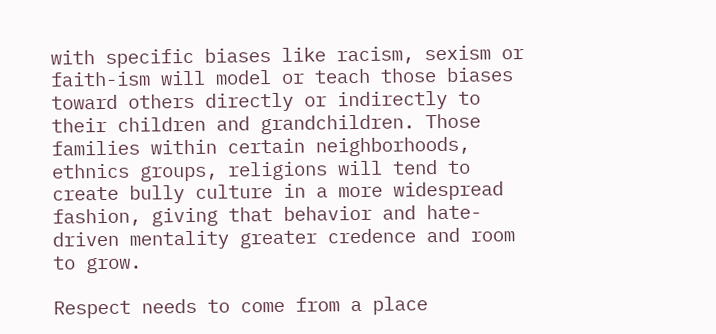with specific biases like racism, sexism or faith-ism will model or teach those biases toward others directly or indirectly to their children and grandchildren. Those families within certain neighborhoods, ethnics groups, religions will tend to create bully culture in a more widespread fashion, giving that behavior and hate-driven mentality greater credence and room to grow.

Respect needs to come from a place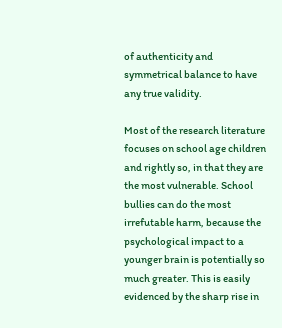of authenticity and symmetrical balance to have any true validity.

Most of the research literature focuses on school age children and rightly so, in that they are the most vulnerable. School bullies can do the most irrefutable harm, because the psychological impact to a younger brain is potentially so much greater. This is easily evidenced by the sharp rise in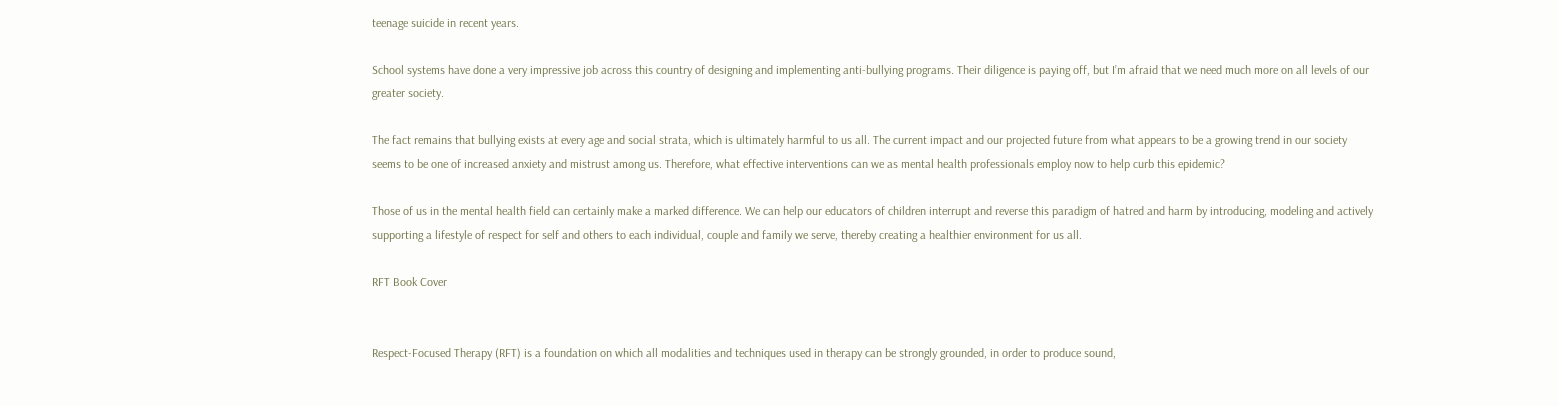teenage suicide in recent years.

School systems have done a very impressive job across this country of designing and implementing anti-bullying programs. Their diligence is paying off, but I’m afraid that we need much more on all levels of our greater society.

The fact remains that bullying exists at every age and social strata, which is ultimately harmful to us all. The current impact and our projected future from what appears to be a growing trend in our society seems to be one of increased anxiety and mistrust among us. Therefore, what effective interventions can we as mental health professionals employ now to help curb this epidemic?

Those of us in the mental health field can certainly make a marked difference. We can help our educators of children interrupt and reverse this paradigm of hatred and harm by introducing, modeling and actively supporting a lifestyle of respect for self and others to each individual, couple and family we serve, thereby creating a healthier environment for us all.

RFT Book Cover


Respect-Focused Therapy (RFT) is a foundation on which all modalities and techniques used in therapy can be strongly grounded, in order to produce sound,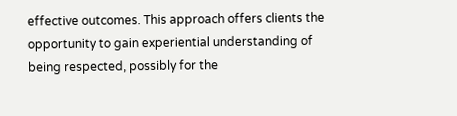effective outcomes. This approach offers clients the opportunity to gain experiential understanding of being respected, possibly for the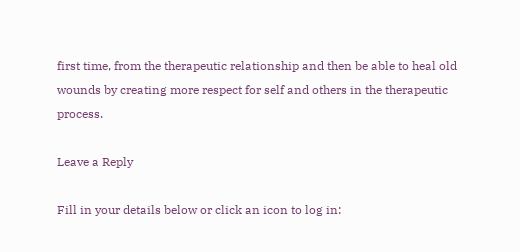first time, from the therapeutic relationship and then be able to heal old wounds by creating more respect for self and others in the therapeutic process.

Leave a Reply

Fill in your details below or click an icon to log in: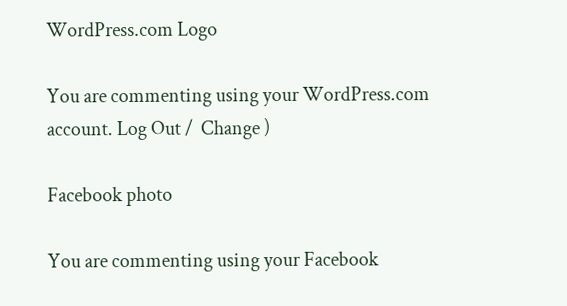WordPress.com Logo

You are commenting using your WordPress.com account. Log Out /  Change )

Facebook photo

You are commenting using your Facebook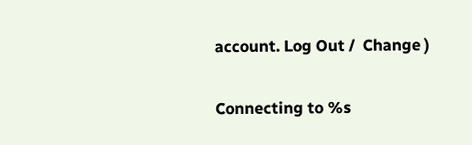account. Log Out /  Change )

Connecting to %s